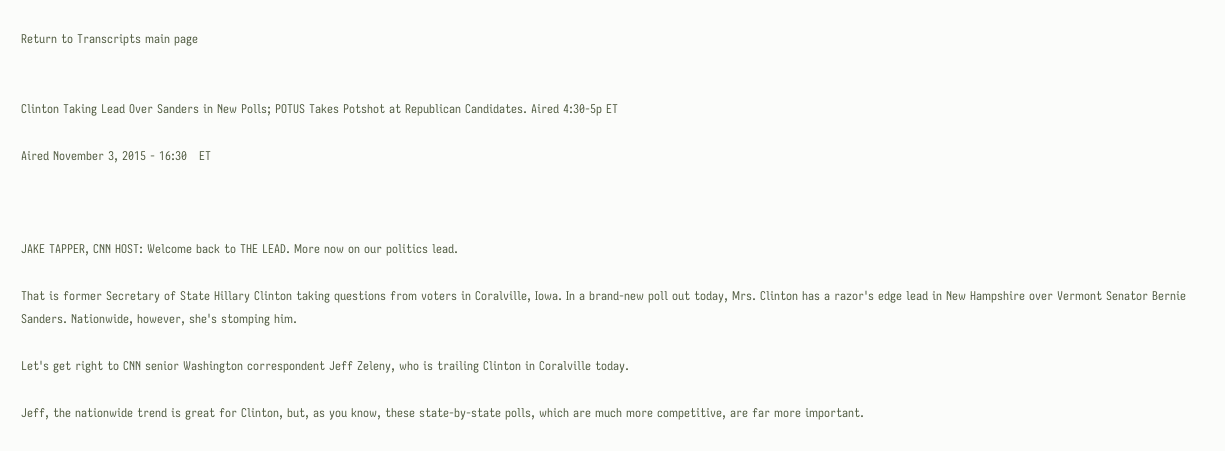Return to Transcripts main page


Clinton Taking Lead Over Sanders in New Polls; POTUS Takes Potshot at Republican Candidates. Aired 4:30-5p ET

Aired November 3, 2015 - 16:30   ET



JAKE TAPPER, CNN HOST: Welcome back to THE LEAD. More now on our politics lead.

That is former Secretary of State Hillary Clinton taking questions from voters in Coralville, Iowa. In a brand-new poll out today, Mrs. Clinton has a razor's edge lead in New Hampshire over Vermont Senator Bernie Sanders. Nationwide, however, she's stomping him.

Let's get right to CNN senior Washington correspondent Jeff Zeleny, who is trailing Clinton in Coralville today.

Jeff, the nationwide trend is great for Clinton, but, as you know, these state-by-state polls, which are much more competitive, are far more important.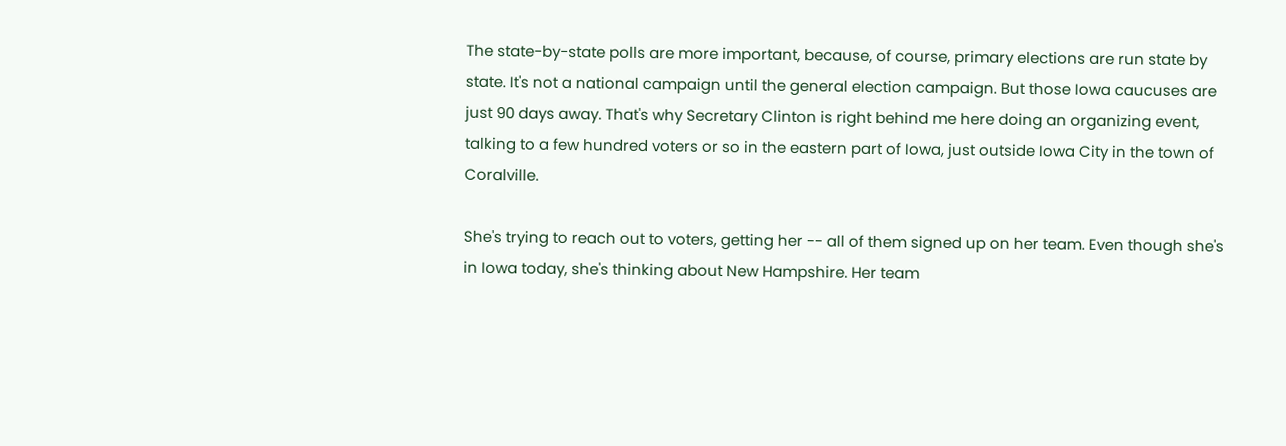The state-by-state polls are more important, because, of course, primary elections are run state by state. It's not a national campaign until the general election campaign. But those Iowa caucuses are just 90 days away. That's why Secretary Clinton is right behind me here doing an organizing event, talking to a few hundred voters or so in the eastern part of Iowa, just outside Iowa City in the town of Coralville.

She's trying to reach out to voters, getting her -- all of them signed up on her team. Even though she's in Iowa today, she's thinking about New Hampshire. Her team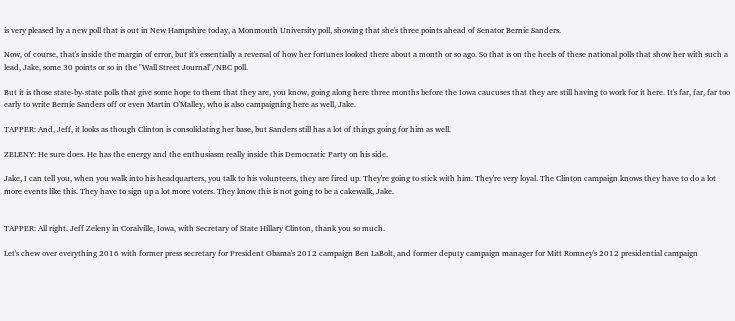is very pleased by a new poll that is out in New Hampshire today, a Monmouth University poll, showing that she's three points ahead of Senator Bernie Sanders.

Now, of course, that's inside the margin of error, but it's essentially a reversal of how her fortunes looked there about a month or so ago. So that is on the heels of these national polls that show her with such a lead, Jake, some 30 points or so in the "Wall Street Journal"/NBC poll.

But it is those state-by-state polls that give some hope to them that they are, you know, going along here three months before the Iowa caucuses that they are still having to work for it here. It's far, far, far too early to write Bernie Sanders off or even Martin O'Malley, who is also campaigning here as well, Jake.

TAPPER: And, Jeff, it looks as though Clinton is consolidating her base, but Sanders still has a lot of things going for him as well.

ZELENY: He sure does. He has the energy and the enthusiasm really inside this Democratic Party on his side.

Jake, I can tell you, when you walk into his headquarters, you talk to his volunteers, they are fired up. They're going to stick with him. They're very loyal. The Clinton campaign knows they have to do a lot more events like this. They have to sign up a lot more voters. They know this is not going to be a cakewalk, Jake.


TAPPER: All right. Jeff Zeleny in Coralville, Iowa, with Secretary of State Hillary Clinton, thank you so much.

Let's chew over everything 2016 with former press secretary for President Obama's 2012 campaign Ben LaBolt, and former deputy campaign manager for Mitt Romney's 2012 presidential campaign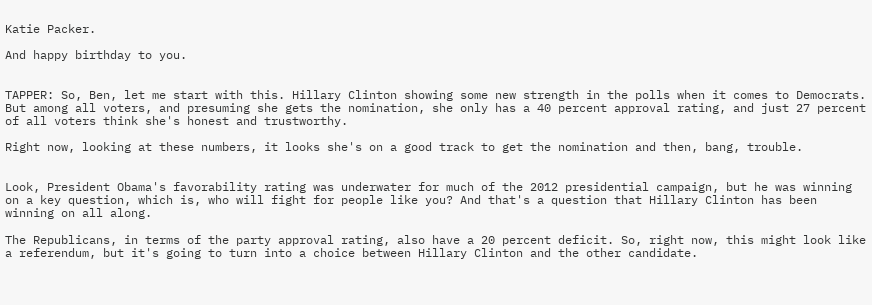Katie Packer.

And happy birthday to you.


TAPPER: So, Ben, let me start with this. Hillary Clinton showing some new strength in the polls when it comes to Democrats. But among all voters, and presuming she gets the nomination, she only has a 40 percent approval rating, and just 27 percent of all voters think she's honest and trustworthy.

Right now, looking at these numbers, it looks she's on a good track to get the nomination and then, bang, trouble.


Look, President Obama's favorability rating was underwater for much of the 2012 presidential campaign, but he was winning on a key question, which is, who will fight for people like you? And that's a question that Hillary Clinton has been winning on all along.

The Republicans, in terms of the party approval rating, also have a 20 percent deficit. So, right now, this might look like a referendum, but it's going to turn into a choice between Hillary Clinton and the other candidate.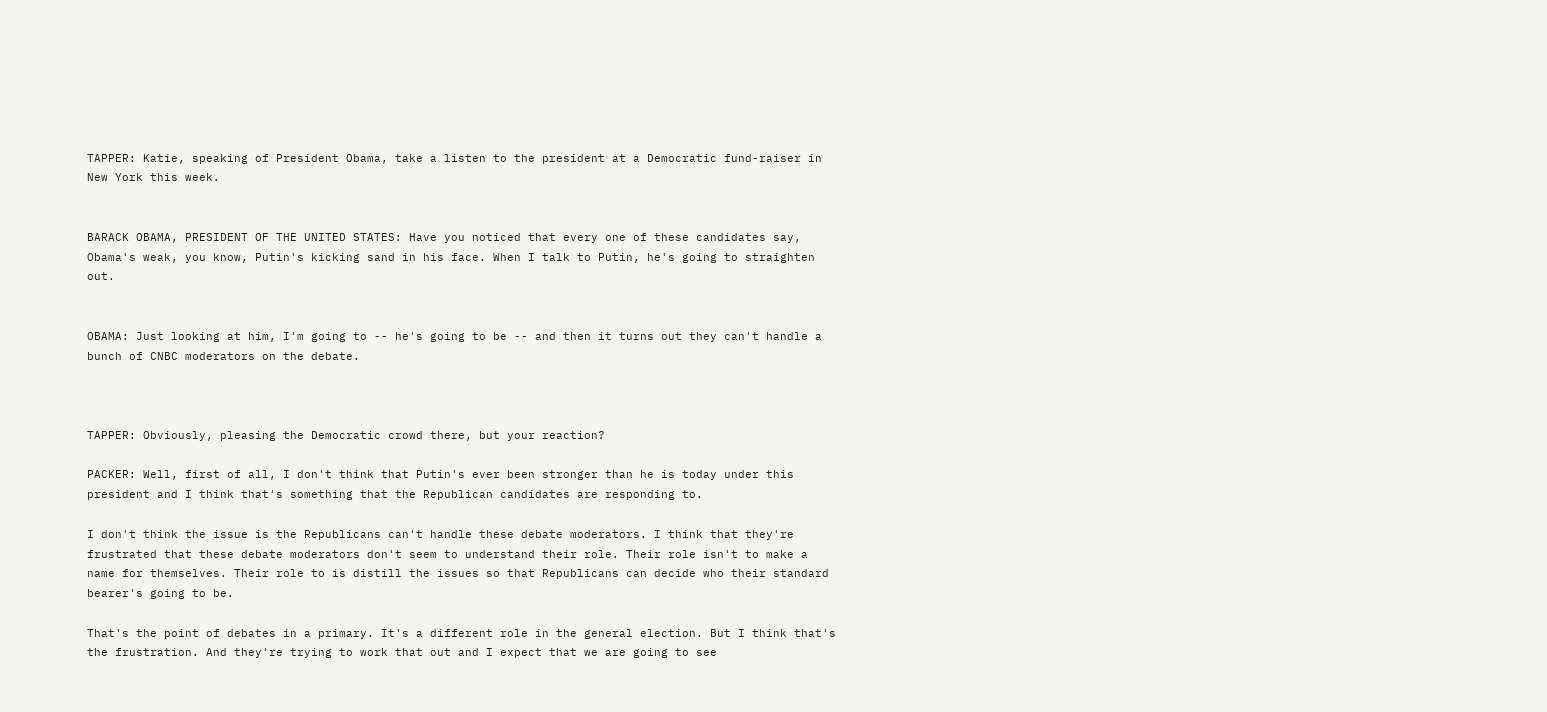TAPPER: Katie, speaking of President Obama, take a listen to the president at a Democratic fund-raiser in New York this week.


BARACK OBAMA, PRESIDENT OF THE UNITED STATES: Have you noticed that every one of these candidates say, Obama's weak, you know, Putin's kicking sand in his face. When I talk to Putin, he's going to straighten out.


OBAMA: Just looking at him, I'm going to -- he's going to be -- and then it turns out they can't handle a bunch of CNBC moderators on the debate.



TAPPER: Obviously, pleasing the Democratic crowd there, but your reaction?

PACKER: Well, first of all, I don't think that Putin's ever been stronger than he is today under this president and I think that's something that the Republican candidates are responding to.

I don't think the issue is the Republicans can't handle these debate moderators. I think that they're frustrated that these debate moderators don't seem to understand their role. Their role isn't to make a name for themselves. Their role to is distill the issues so that Republicans can decide who their standard bearer's going to be.

That's the point of debates in a primary. It's a different role in the general election. But I think that's the frustration. And they're trying to work that out and I expect that we are going to see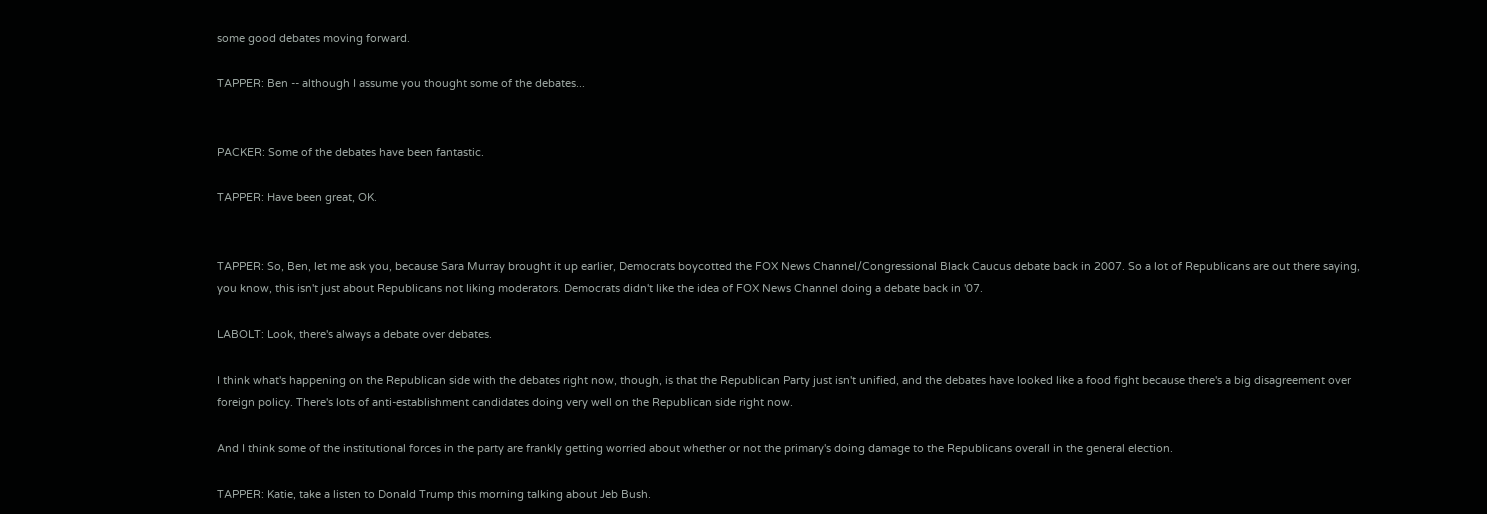some good debates moving forward.

TAPPER: Ben -- although I assume you thought some of the debates...


PACKER: Some of the debates have been fantastic.

TAPPER: Have been great, OK.


TAPPER: So, Ben, let me ask you, because Sara Murray brought it up earlier, Democrats boycotted the FOX News Channel/Congressional Black Caucus debate back in 2007. So a lot of Republicans are out there saying, you know, this isn't just about Republicans not liking moderators. Democrats didn't like the idea of FOX News Channel doing a debate back in '07.

LABOLT: Look, there's always a debate over debates.

I think what's happening on the Republican side with the debates right now, though, is that the Republican Party just isn't unified, and the debates have looked like a food fight because there's a big disagreement over foreign policy. There's lots of anti-establishment candidates doing very well on the Republican side right now.

And I think some of the institutional forces in the party are frankly getting worried about whether or not the primary's doing damage to the Republicans overall in the general election.

TAPPER: Katie, take a listen to Donald Trump this morning talking about Jeb Bush.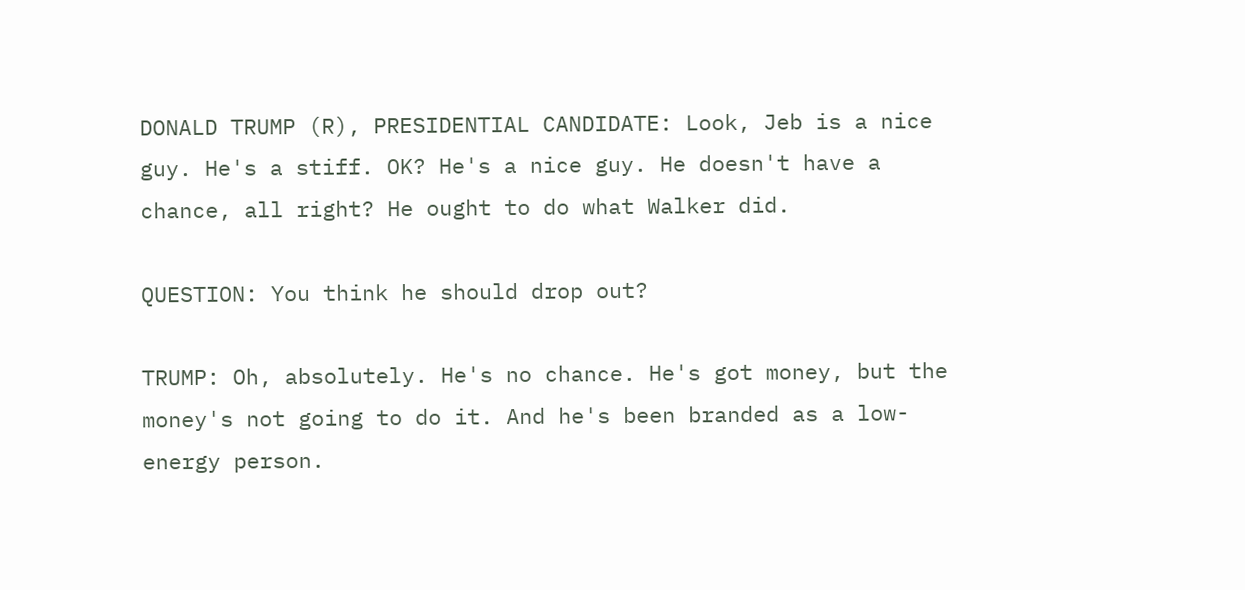DONALD TRUMP (R), PRESIDENTIAL CANDIDATE: Look, Jeb is a nice guy. He's a stiff. OK? He's a nice guy. He doesn't have a chance, all right? He ought to do what Walker did.

QUESTION: You think he should drop out?

TRUMP: Oh, absolutely. He's no chance. He's got money, but the money's not going to do it. And he's been branded as a low-energy person.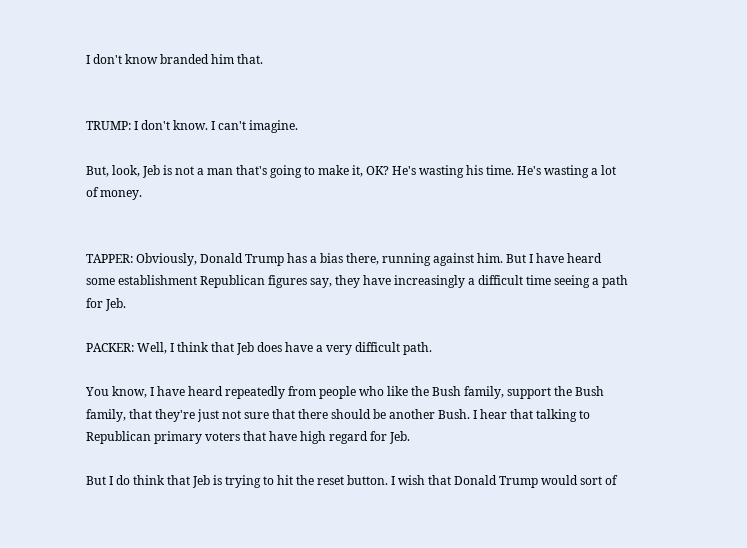I don't know branded him that.


TRUMP: I don't know. I can't imagine.

But, look, Jeb is not a man that's going to make it, OK? He's wasting his time. He's wasting a lot of money.


TAPPER: Obviously, Donald Trump has a bias there, running against him. But I have heard some establishment Republican figures say, they have increasingly a difficult time seeing a path for Jeb.

PACKER: Well, I think that Jeb does have a very difficult path.

You know, I have heard repeatedly from people who like the Bush family, support the Bush family, that they're just not sure that there should be another Bush. I hear that talking to Republican primary voters that have high regard for Jeb.

But I do think that Jeb is trying to hit the reset button. I wish that Donald Trump would sort of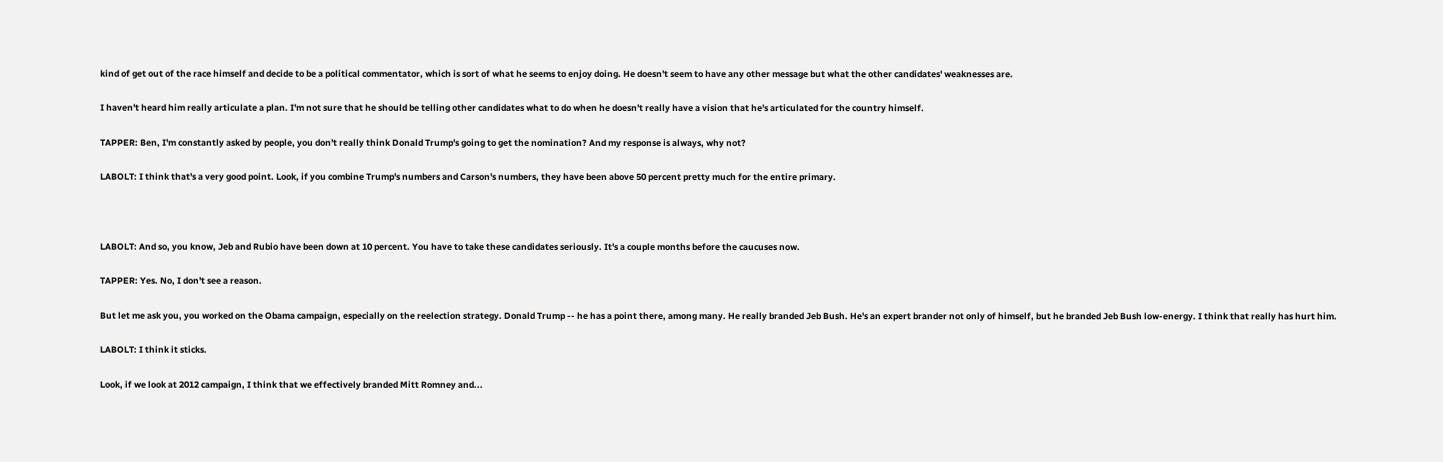kind of get out of the race himself and decide to be a political commentator, which is sort of what he seems to enjoy doing. He doesn't seem to have any other message but what the other candidates' weaknesses are.

I haven't heard him really articulate a plan. I'm not sure that he should be telling other candidates what to do when he doesn't really have a vision that he's articulated for the country himself.

TAPPER: Ben, I'm constantly asked by people, you don't really think Donald Trump's going to get the nomination? And my response is always, why not?

LABOLT: I think that's a very good point. Look, if you combine Trump's numbers and Carson's numbers, they have been above 50 percent pretty much for the entire primary.



LABOLT: And so, you know, Jeb and Rubio have been down at 10 percent. You have to take these candidates seriously. It's a couple months before the caucuses now.

TAPPER: Yes. No, I don't see a reason.

But let me ask you, you worked on the Obama campaign, especially on the reelection strategy. Donald Trump -- he has a point there, among many. He really branded Jeb Bush. He's an expert brander not only of himself, but he branded Jeb Bush low-energy. I think that really has hurt him.

LABOLT: I think it sticks.

Look, if we look at 2012 campaign, I think that we effectively branded Mitt Romney and...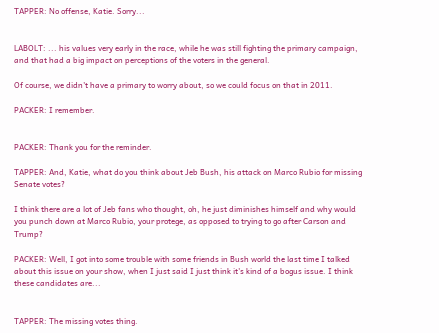TAPPER: No offense, Katie. Sorry...


LABOLT: ... his values very early in the race, while he was still fighting the primary campaign, and that had a big impact on perceptions of the voters in the general.

Of course, we didn't have a primary to worry about, so we could focus on that in 2011.

PACKER: I remember.


PACKER: Thank you for the reminder.

TAPPER: And, Katie, what do you think about Jeb Bush, his attack on Marco Rubio for missing Senate votes?

I think there are a lot of Jeb fans who thought, oh, he just diminishes himself and why would you punch down at Marco Rubio, your protege, as opposed to trying to go after Carson and Trump?

PACKER: Well, I got into some trouble with some friends in Bush world the last time I talked about this issue on your show, when I just said I just think it's kind of a bogus issue. I think these candidates are...


TAPPER: The missing votes thing.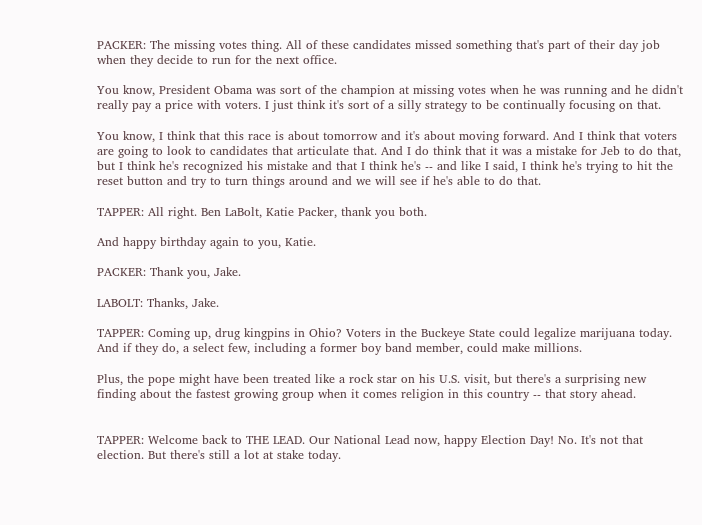PACKER: The missing votes thing. All of these candidates missed something that's part of their day job when they decide to run for the next office.

You know, President Obama was sort of the champion at missing votes when he was running and he didn't really pay a price with voters. I just think it's sort of a silly strategy to be continually focusing on that.

You know, I think that this race is about tomorrow and it's about moving forward. And I think that voters are going to look to candidates that articulate that. And I do think that it was a mistake for Jeb to do that, but I think he's recognized his mistake and that I think he's -- and like I said, I think he's trying to hit the reset button and try to turn things around and we will see if he's able to do that.

TAPPER: All right. Ben LaBolt, Katie Packer, thank you both.

And happy birthday again to you, Katie.

PACKER: Thank you, Jake.

LABOLT: Thanks, Jake.

TAPPER: Coming up, drug kingpins in Ohio? Voters in the Buckeye State could legalize marijuana today. And if they do, a select few, including a former boy band member, could make millions.

Plus, the pope might have been treated like a rock star on his U.S. visit, but there's a surprising new finding about the fastest growing group when it comes religion in this country -- that story ahead.


TAPPER: Welcome back to THE LEAD. Our National Lead now, happy Election Day! No. It's not that election. But there's still a lot at stake today.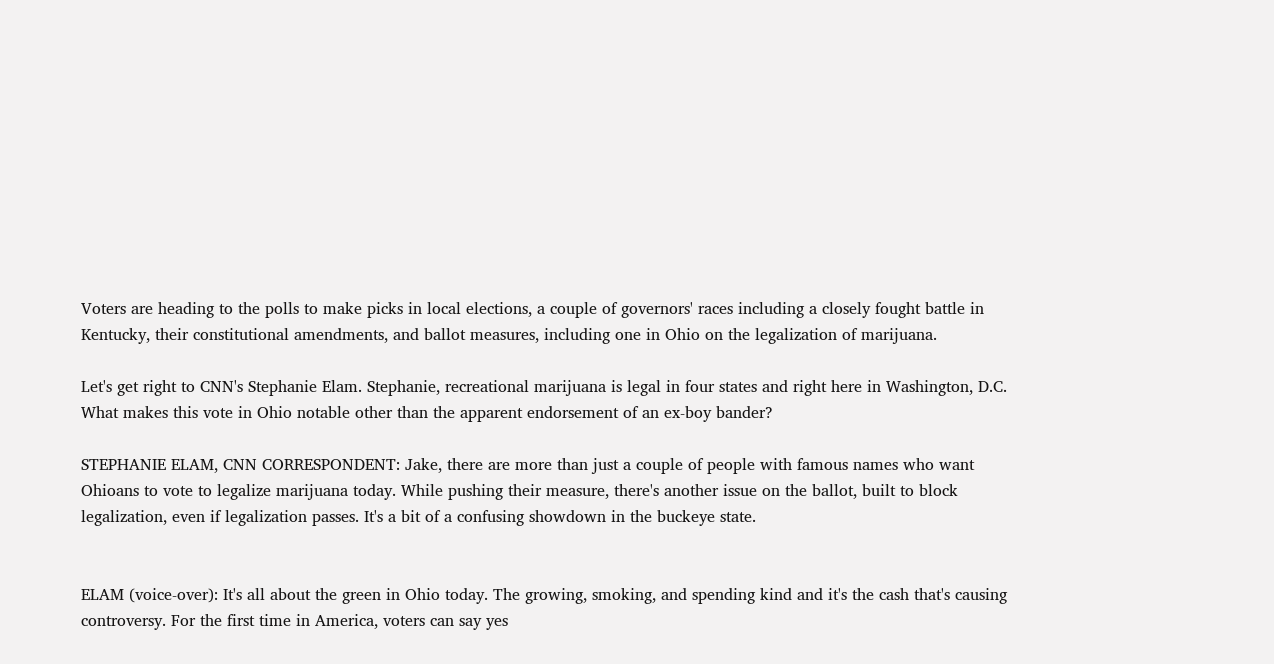Voters are heading to the polls to make picks in local elections, a couple of governors' races including a closely fought battle in Kentucky, their constitutional amendments, and ballot measures, including one in Ohio on the legalization of marijuana.

Let's get right to CNN's Stephanie Elam. Stephanie, recreational marijuana is legal in four states and right here in Washington, D.C. What makes this vote in Ohio notable other than the apparent endorsement of an ex-boy bander?

STEPHANIE ELAM, CNN CORRESPONDENT: Jake, there are more than just a couple of people with famous names who want Ohioans to vote to legalize marijuana today. While pushing their measure, there's another issue on the ballot, built to block legalization, even if legalization passes. It's a bit of a confusing showdown in the buckeye state.


ELAM (voice-over): It's all about the green in Ohio today. The growing, smoking, and spending kind and it's the cash that's causing controversy. For the first time in America, voters can say yes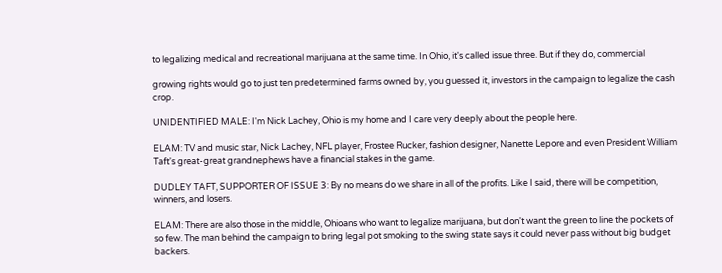to legalizing medical and recreational marijuana at the same time. In Ohio, it's called issue three. But if they do, commercial

growing rights would go to just ten predetermined farms owned by, you guessed it, investors in the campaign to legalize the cash crop.

UNIDENTIFIED MALE: I'm Nick Lachey, Ohio is my home and I care very deeply about the people here.

ELAM: TV and music star, Nick Lachey, NFL player, Frostee Rucker, fashion designer, Nanette Lepore and even President William Taft's great-great grandnephews have a financial stakes in the game.

DUDLEY TAFT, SUPPORTER OF ISSUE 3: By no means do we share in all of the profits. Like I said, there will be competition, winners, and losers.

ELAM: There are also those in the middle, Ohioans who want to legalize marijuana, but don't want the green to line the pockets of so few. The man behind the campaign to bring legal pot smoking to the swing state says it could never pass without big budget backers.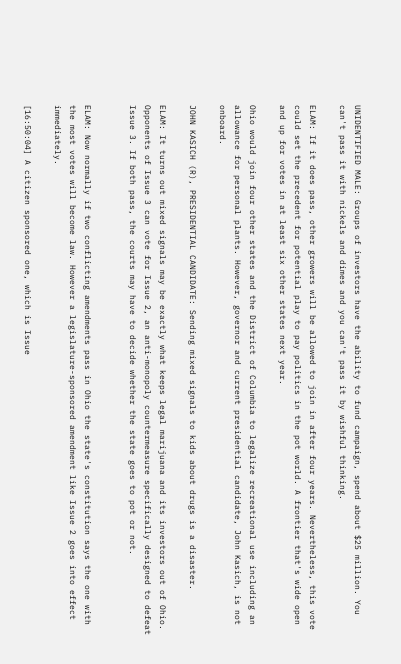UNIDENTIFIED MALE: Groups of investors have the ability to fund campaign, spend about $25 million. You can't pass it with nickels and dimes and you can't pass it by wishful thinking.

ELAM: If it does pass, other growers will be allowed to join in after four years. Nevertheless, this vote could set the precedent for potential play to pay politics in the pot world. A frontier that's wide open and up for votes in at least six other states next year.

Ohio would join four other states and the District of Columbia to legalize recreational use including an allowance for personal plants. However, governor and current presidential candidate, John Kasich, is not onboard.

JOHN KASICH (R), PRESIDENTIAL CANDIDATE: Sending mixed signals to kids about drugs is a disaster.

ELAM: It turns out mixed signals may be exactly what keeps legal marijuana and its investors out of Ohio. Opponents of Issue 3 can vote for Issue 2, an anti-monopoly countermeasure specifically designed to defeat Issue 3. If both pass, the courts may have to decide whether the state goes to pot or not.


ELAM: Now normally if two conflicting amendments pass in Ohio the state's constitution says the one with the most votes will become law. However a legislature-sponsored amendment like Issue 2 goes into effect immediately.

[16:50:04] A citizen sponsored one, which is Issue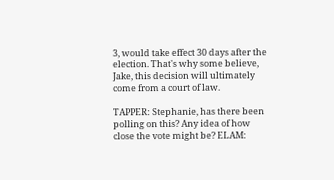3, would take effect 30 days after the election. That's why some believe, Jake, this decision will ultimately come from a court of law.

TAPPER: Stephanie, has there been polling on this? Any idea of how close the vote might be? ELAM: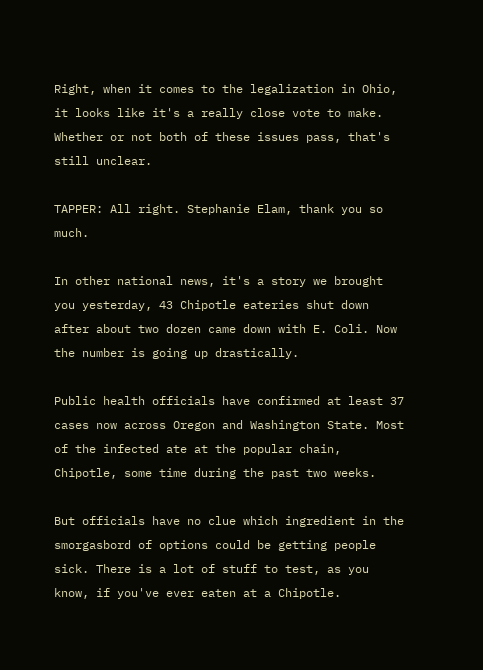Right, when it comes to the legalization in Ohio, it looks like it's a really close vote to make. Whether or not both of these issues pass, that's still unclear.

TAPPER: All right. Stephanie Elam, thank you so much.

In other national news, it's a story we brought you yesterday, 43 Chipotle eateries shut down after about two dozen came down with E. Coli. Now the number is going up drastically.

Public health officials have confirmed at least 37 cases now across Oregon and Washington State. Most of the infected ate at the popular chain, Chipotle, some time during the past two weeks.

But officials have no clue which ingredient in the smorgasbord of options could be getting people sick. There is a lot of stuff to test, as you know, if you've ever eaten at a Chipotle.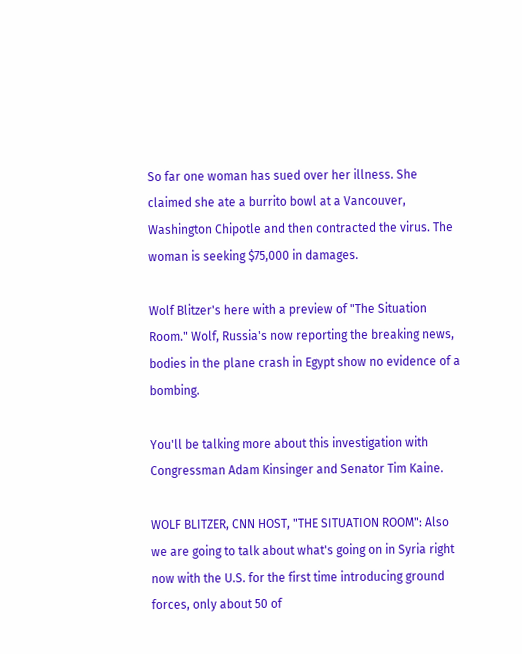So far one woman has sued over her illness. She claimed she ate a burrito bowl at a Vancouver, Washington Chipotle and then contracted the virus. The woman is seeking $75,000 in damages.

Wolf Blitzer's here with a preview of "The Situation Room." Wolf, Russia's now reporting the breaking news, bodies in the plane crash in Egypt show no evidence of a bombing.

You'll be talking more about this investigation with Congressman Adam Kinsinger and Senator Tim Kaine.

WOLF BLITZER, CNN HOST, "THE SITUATION ROOM": Also we are going to talk about what's going on in Syria right now with the U.S. for the first time introducing ground forces, only about 50 of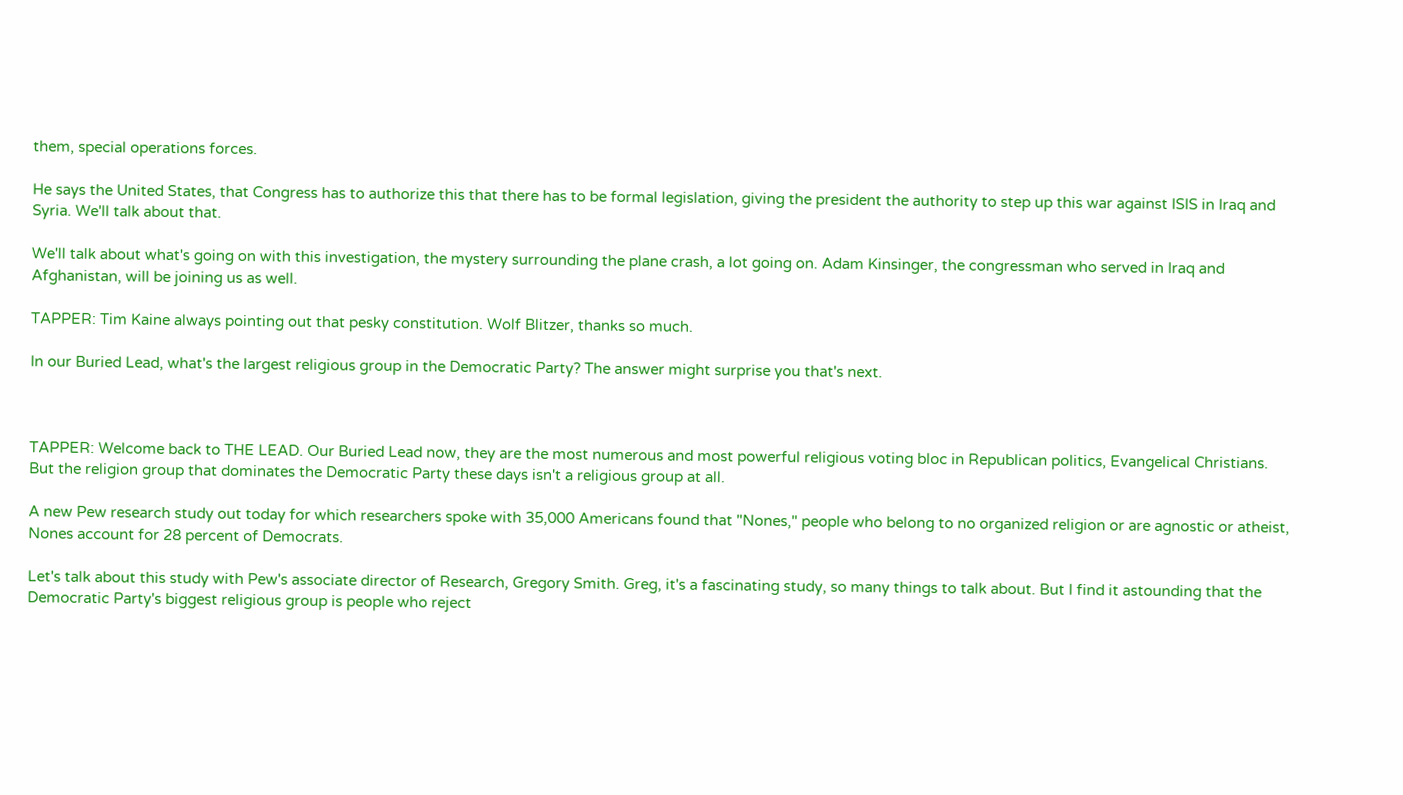them, special operations forces.

He says the United States, that Congress has to authorize this that there has to be formal legislation, giving the president the authority to step up this war against ISIS in Iraq and Syria. We'll talk about that.

We'll talk about what's going on with this investigation, the mystery surrounding the plane crash, a lot going on. Adam Kinsinger, the congressman who served in Iraq and Afghanistan, will be joining us as well.

TAPPER: Tim Kaine always pointing out that pesky constitution. Wolf Blitzer, thanks so much.

In our Buried Lead, what's the largest religious group in the Democratic Party? The answer might surprise you that's next.



TAPPER: Welcome back to THE LEAD. Our Buried Lead now, they are the most numerous and most powerful religious voting bloc in Republican politics, Evangelical Christians. But the religion group that dominates the Democratic Party these days isn't a religious group at all.

A new Pew research study out today for which researchers spoke with 35,000 Americans found that "Nones," people who belong to no organized religion or are agnostic or atheist, Nones account for 28 percent of Democrats.

Let's talk about this study with Pew's associate director of Research, Gregory Smith. Greg, it's a fascinating study, so many things to talk about. But I find it astounding that the Democratic Party's biggest religious group is people who reject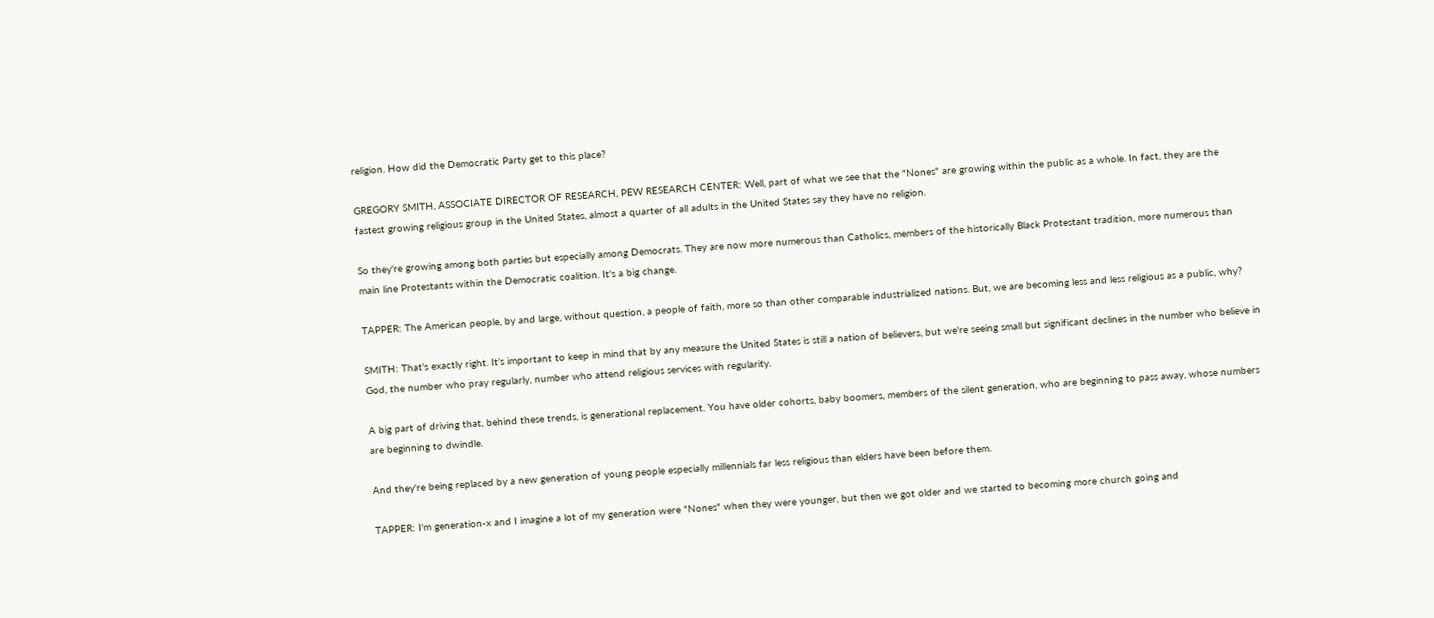religion. How did the Democratic Party get to this place?

GREGORY SMITH, ASSOCIATE DIRECTOR OF RESEARCH, PEW RESEARCH CENTER: Well, part of what we see that the "Nones" are growing within the public as a whole. In fact, they are the fastest growing religious group in the United States, almost a quarter of all adults in the United States say they have no religion.

So they're growing among both parties but especially among Democrats. They are now more numerous than Catholics, members of the historically Black Protestant tradition, more numerous than main line Protestants within the Democratic coalition. It's a big change.

TAPPER: The American people, by and large, without question, a people of faith, more so than other comparable industrialized nations. But, we are becoming less and less religious as a public, why?

SMITH: That's exactly right. It's important to keep in mind that by any measure the United States is still a nation of believers, but we're seeing small but significant declines in the number who believe in God, the number who pray regularly, number who attend religious services with regularity.

A big part of driving that, behind these trends, is generational replacement. You have older cohorts, baby boomers, members of the silent generation, who are beginning to pass away, whose numbers are beginning to dwindle.

And they're being replaced by a new generation of young people especially millennials far less religious than elders have been before them.

TAPPER: I'm generation-x and I imagine a lot of my generation were "Nones" when they were younger, but then we got older and we started to becoming more church going and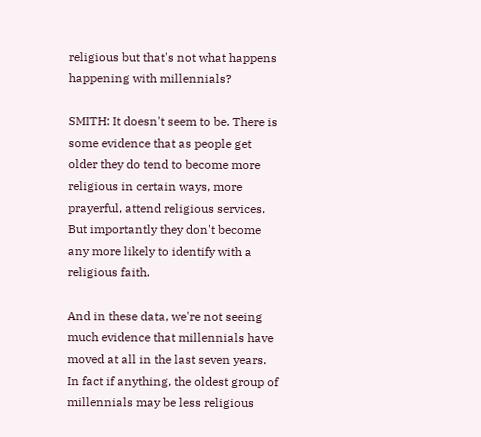religious but that's not what happens happening with millennials?

SMITH: It doesn't seem to be. There is some evidence that as people get older they do tend to become more religious in certain ways, more prayerful, attend religious services. But importantly they don't become any more likely to identify with a religious faith.

And in these data, we're not seeing much evidence that millennials have moved at all in the last seven years. In fact if anything, the oldest group of millennials may be less religious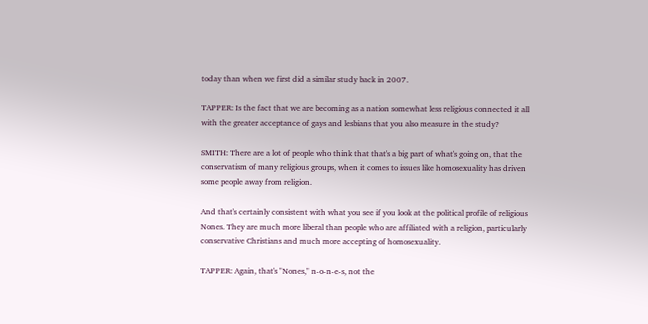today than when we first did a similar study back in 2007.

TAPPER: Is the fact that we are becoming as a nation somewhat less religious connected it all with the greater acceptance of gays and lesbians that you also measure in the study?

SMITH: There are a lot of people who think that that's a big part of what's going on, that the conservatism of many religious groups, when it comes to issues like homosexuality has driven some people away from religion.

And that's certainly consistent with what you see if you look at the political profile of religious Nones. They are much more liberal than people who are affiliated with a religion, particularly conservative Christians and much more accepting of homosexuality.

TAPPER: Again, that's "Nones," n-o-n-e-s, not the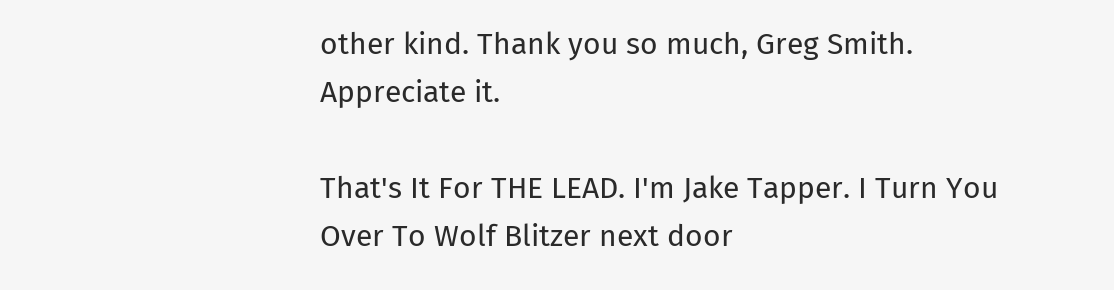other kind. Thank you so much, Greg Smith. Appreciate it.

That's It For THE LEAD. I'm Jake Tapper. I Turn You Over To Wolf Blitzer next door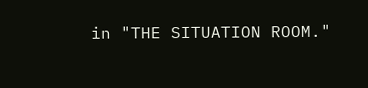in "THE SITUATION ROOM."